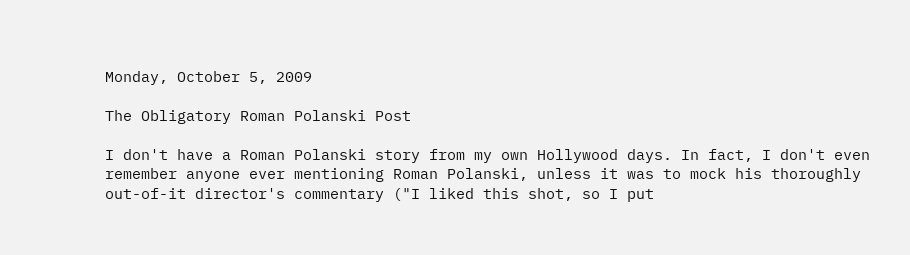Monday, October 5, 2009

The Obligatory Roman Polanski Post

I don't have a Roman Polanski story from my own Hollywood days. In fact, I don't even remember anyone ever mentioning Roman Polanski, unless it was to mock his thoroughly out-of-it director's commentary ("I liked this shot, so I put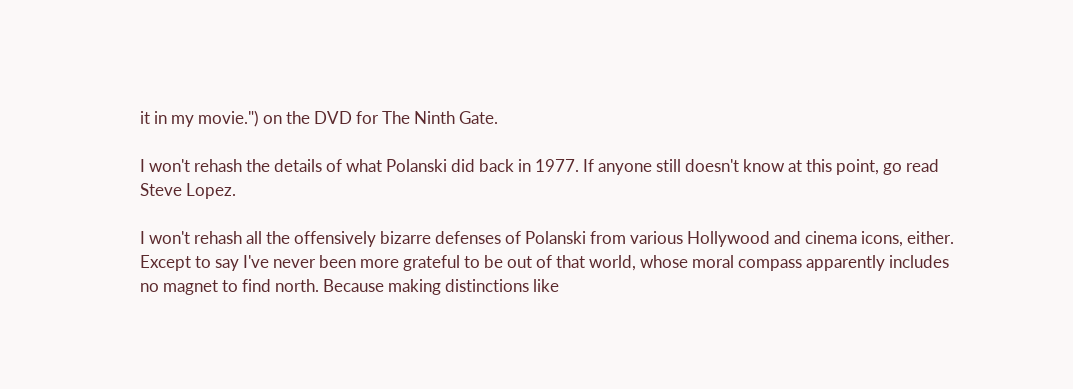it in my movie.") on the DVD for The Ninth Gate.

I won't rehash the details of what Polanski did back in 1977. If anyone still doesn't know at this point, go read Steve Lopez.

I won't rehash all the offensively bizarre defenses of Polanski from various Hollywood and cinema icons, either. Except to say I've never been more grateful to be out of that world, whose moral compass apparently includes no magnet to find north. Because making distinctions like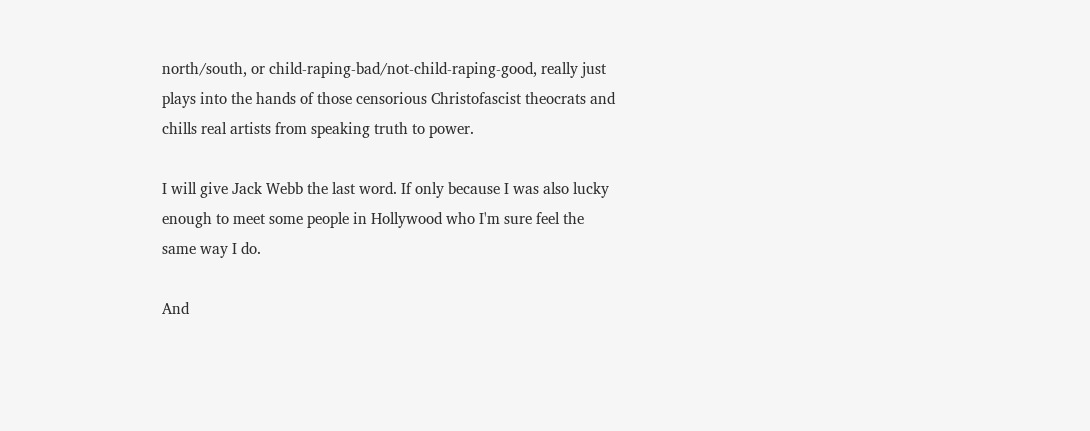north/south, or child-raping-bad/not-child-raping-good, really just plays into the hands of those censorious Christofascist theocrats and chills real artists from speaking truth to power.

I will give Jack Webb the last word. If only because I was also lucky enough to meet some people in Hollywood who I'm sure feel the same way I do.

And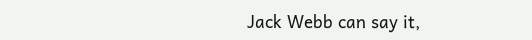Jack Webb can say it,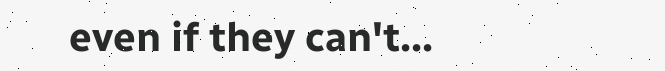even if they can't...